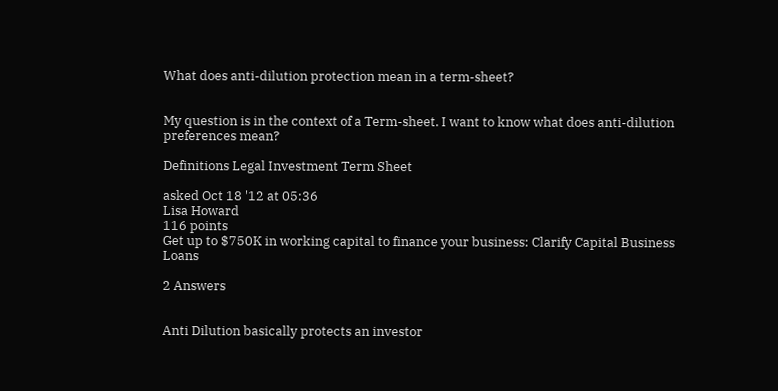What does anti-dilution protection mean in a term-sheet?


My question is in the context of a Term-sheet. I want to know what does anti-dilution preferences mean?

Definitions Legal Investment Term Sheet

asked Oct 18 '12 at 05:36
Lisa Howard
116 points
Get up to $750K in working capital to finance your business: Clarify Capital Business Loans

2 Answers


Anti Dilution basically protects an investor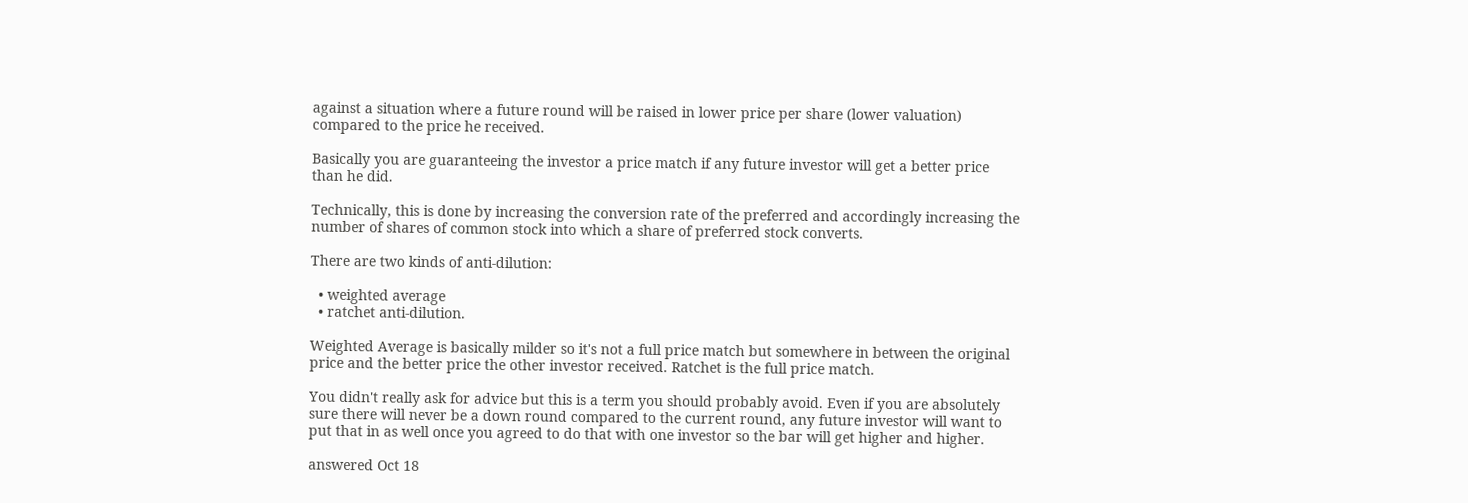against a situation where a future round will be raised in lower price per share (lower valuation) compared to the price he received.

Basically you are guaranteeing the investor a price match if any future investor will get a better price than he did.

Technically, this is done by increasing the conversion rate of the preferred and accordingly increasing the number of shares of common stock into which a share of preferred stock converts.

There are two kinds of anti-dilution:

  • weighted average
  • ratchet anti-dilution.

Weighted Average is basically milder so it's not a full price match but somewhere in between the original price and the better price the other investor received. Ratchet is the full price match.

You didn't really ask for advice but this is a term you should probably avoid. Even if you are absolutely sure there will never be a down round compared to the current round, any future investor will want to put that in as well once you agreed to do that with one investor so the bar will get higher and higher.

answered Oct 18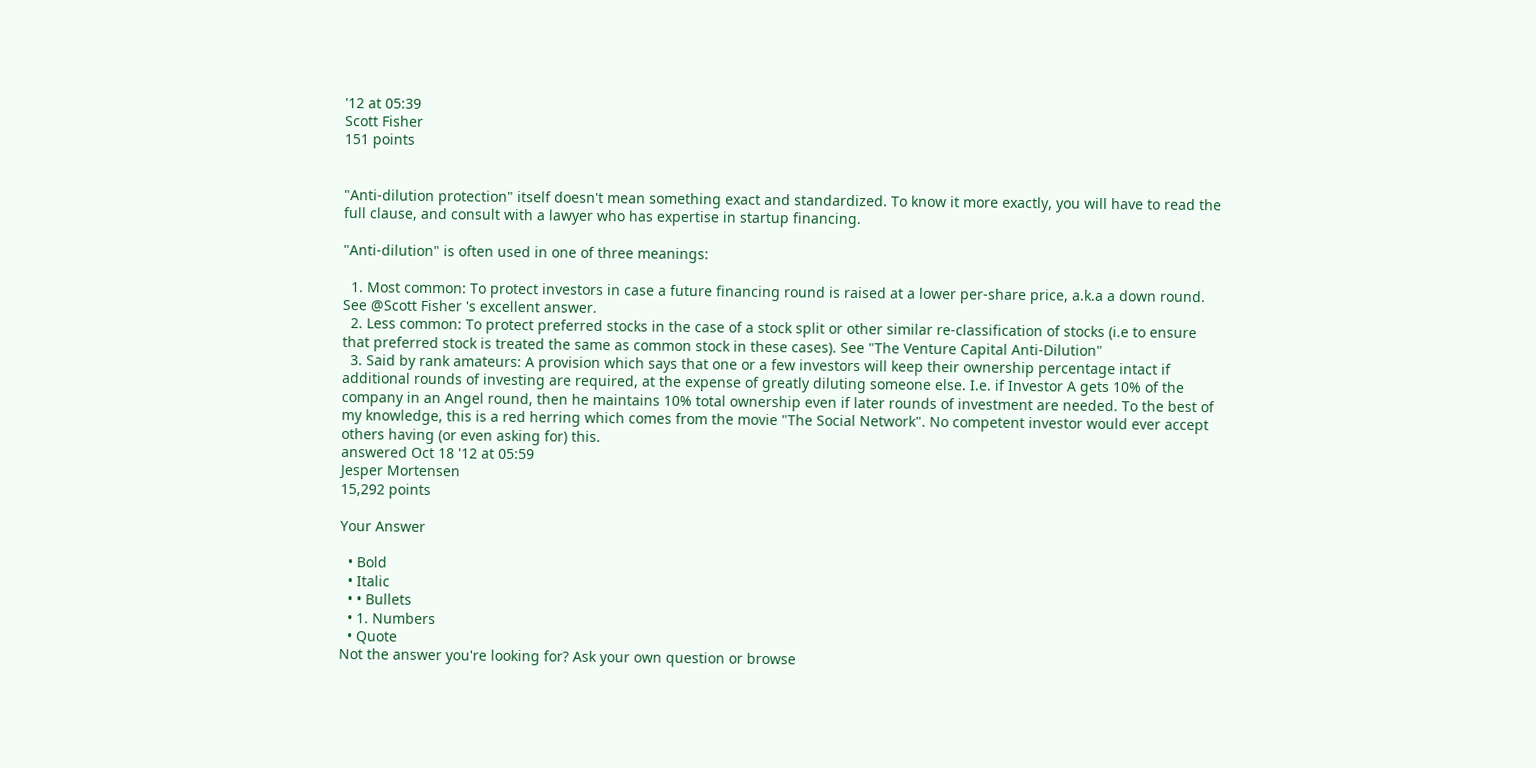'12 at 05:39
Scott Fisher
151 points


"Anti-dilution protection" itself doesn't mean something exact and standardized. To know it more exactly, you will have to read the full clause, and consult with a lawyer who has expertise in startup financing.

"Anti-dilution" is often used in one of three meanings:

  1. Most common: To protect investors in case a future financing round is raised at a lower per-share price, a.k.a a down round. See @Scott Fisher 's excellent answer.
  2. Less common: To protect preferred stocks in the case of a stock split or other similar re-classification of stocks (i.e to ensure that preferred stock is treated the same as common stock in these cases). See "The Venture Capital Anti-Dilution"
  3. Said by rank amateurs: A provision which says that one or a few investors will keep their ownership percentage intact if additional rounds of investing are required, at the expense of greatly diluting someone else. I.e. if Investor A gets 10% of the company in an Angel round, then he maintains 10% total ownership even if later rounds of investment are needed. To the best of my knowledge, this is a red herring which comes from the movie "The Social Network". No competent investor would ever accept others having (or even asking for) this.
answered Oct 18 '12 at 05:59
Jesper Mortensen
15,292 points

Your Answer

  • Bold
  • Italic
  • • Bullets
  • 1. Numbers
  • Quote
Not the answer you're looking for? Ask your own question or browse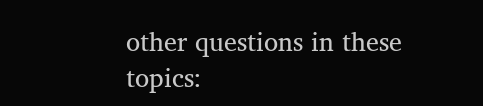other questions in these topics: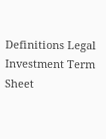Definitions Legal Investment Term Sheet